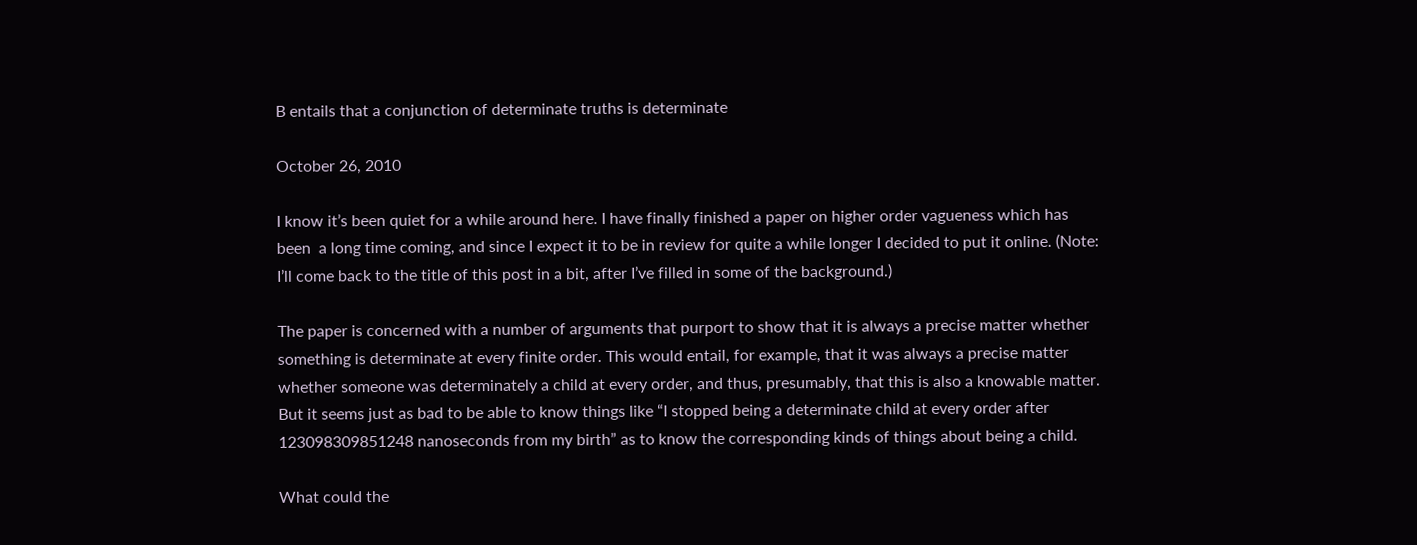B entails that a conjunction of determinate truths is determinate

October 26, 2010

I know it’s been quiet for a while around here. I have finally finished a paper on higher order vagueness which has been  a long time coming, and since I expect it to be in review for quite a while longer I decided to put it online. (Note: I’ll come back to the title of this post in a bit, after I’ve filled in some of the background.)

The paper is concerned with a number of arguments that purport to show that it is always a precise matter whether something is determinate at every finite order. This would entail, for example, that it was always a precise matter whether someone was determinately a child at every order, and thus, presumably, that this is also a knowable matter. But it seems just as bad to be able to know things like “I stopped being a determinate child at every order after 123098309851248 nanoseconds from my birth” as to know the corresponding kinds of things about being a child.

What could the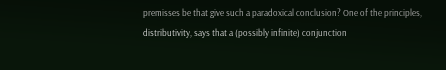premisses be that give such a paradoxical conclusion? One of the principles, distributivity, says that a (possibly infinite) conjunction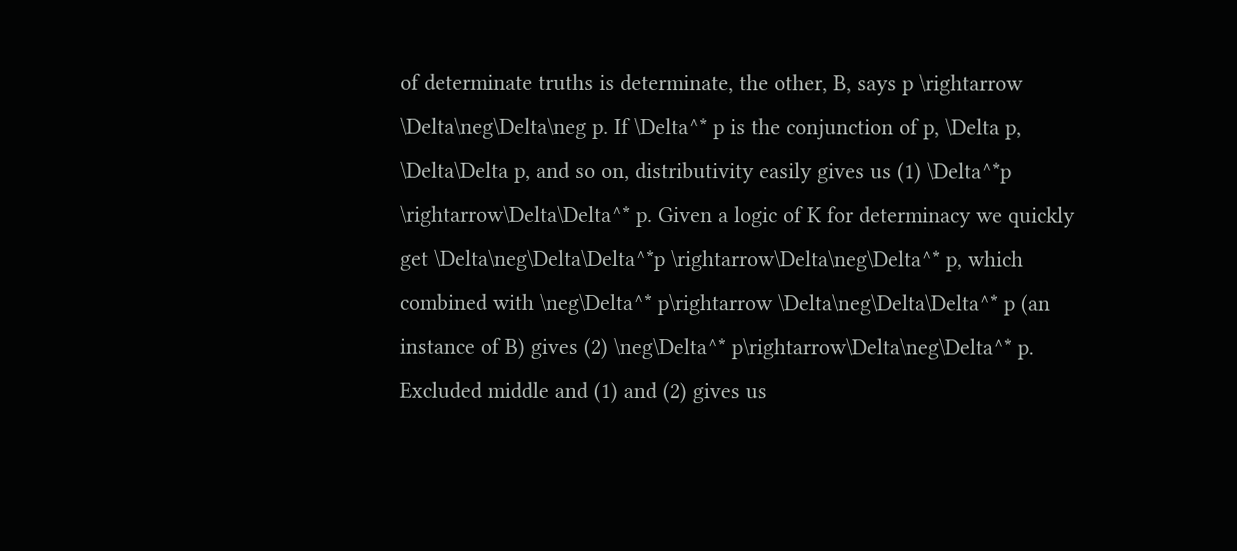of determinate truths is determinate, the other, B, says p \rightarrow \Delta\neg\Delta\neg p. If \Delta^* p is the conjunction of p, \Delta p, \Delta\Delta p, and so on, distributivity easily gives us (1) \Delta^*p \rightarrow\Delta\Delta^* p. Given a logic of K for determinacy we quickly get \Delta\neg\Delta\Delta^*p \rightarrow\Delta\neg\Delta^* p, which combined with \neg\Delta^* p\rightarrow \Delta\neg\Delta\Delta^* p (an instance of B) gives (2) \neg\Delta^* p\rightarrow\Delta\neg\Delta^* p. Excluded middle and (1) and (2) gives us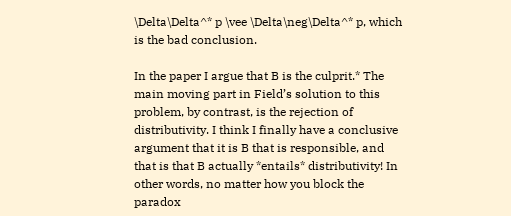\Delta\Delta^* p \vee \Delta\neg\Delta^* p, which is the bad conclusion.

In the paper I argue that B is the culprit.* The main moving part in Field’s solution to this problem, by contrast, is the rejection of distributivity. I think I finally have a conclusive argument that it is B that is responsible, and that is that B actually *entails* distributivity! In other words, no matter how you block the paradox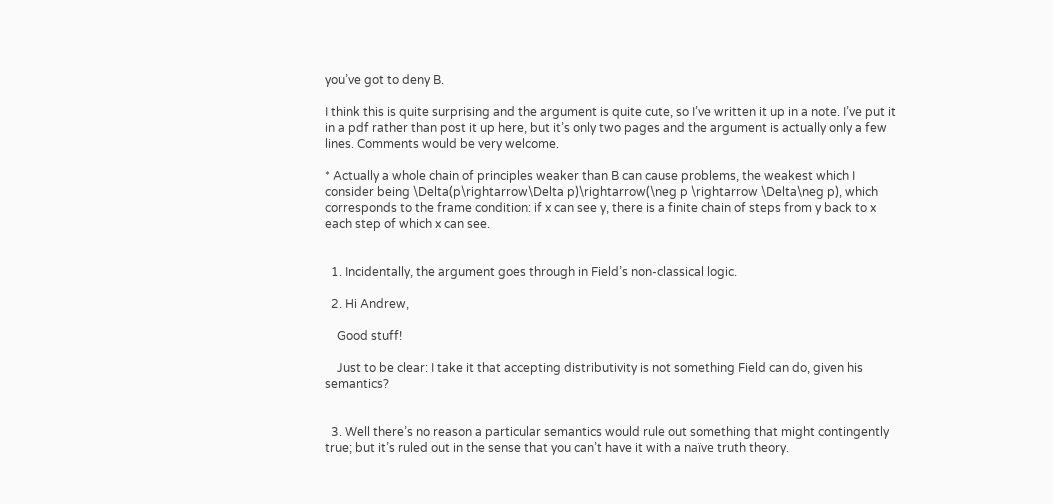you’ve got to deny B.

I think this is quite surprising and the argument is quite cute, so I’ve written it up in a note. I’ve put it in a pdf rather than post it up here, but it’s only two pages and the argument is actually only a few lines. Comments would be very welcome.

* Actually a whole chain of principles weaker than B can cause problems, the weakest which I consider being \Delta(p\rightarrow\Delta p)\rightarrow(\neg p \rightarrow \Delta\neg p), which corresponds to the frame condition: if x can see y, there is a finite chain of steps from y back to x each step of which x can see.


  1. Incidentally, the argument goes through in Field’s non-classical logic.

  2. Hi Andrew,

    Good stuff!

    Just to be clear: I take it that accepting distributivity is not something Field can do, given his semantics?


  3. Well there’s no reason a particular semantics would rule out something that might contingently true; but it’s ruled out in the sense that you can’t have it with a naïve truth theory.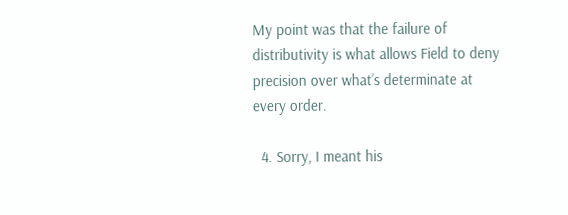My point was that the failure of distributivity is what allows Field to deny precision over what’s determinate at every order.

  4. Sorry, I meant his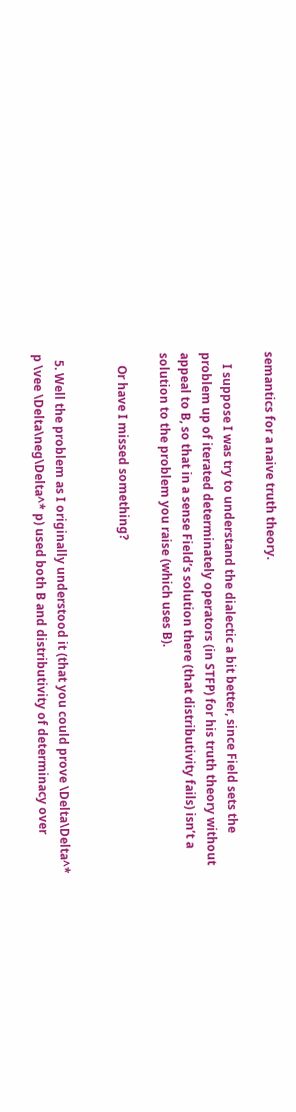semantics for a naive truth theory.

    I suppose I was try to understand the dialectic a bit better, since Field sets the problem up of iterated determinately operators (in STFP) for his truth theory without appeal to B, so that in a sense Field’s solution there (that distributivity fails) isn’t a solution to the problem you raise (which uses B).

    Or have I missed something?


  5. Well the problem as I originally understood it (that you could prove \Delta\Delta^* p \vee \Delta\neg\Delta^* p) used both B and distributivity of determinacy over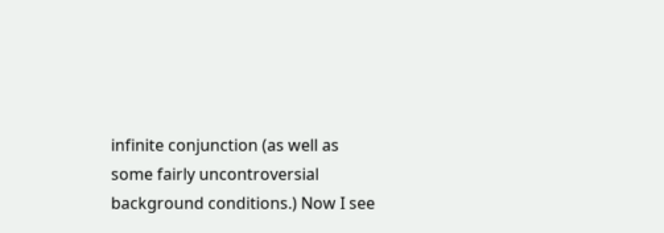infinite conjunction (as well as some fairly uncontroversial background conditions.) Now I see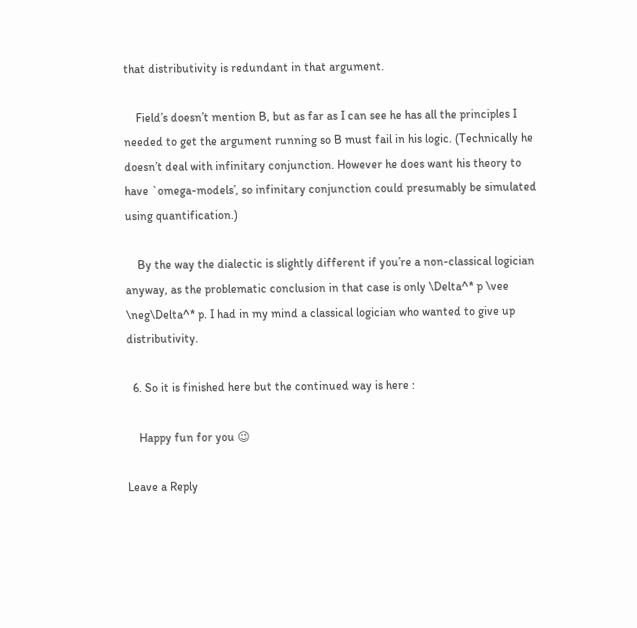that distributivity is redundant in that argument.

    Field’s doesn’t mention B, but as far as I can see he has all the principles I needed to get the argument running so B must fail in his logic. (Technically he doesn’t deal with infinitary conjunction. However he does want his theory to have `omega-models’, so infinitary conjunction could presumably be simulated using quantification.)

    By the way the dialectic is slightly different if you’re a non-classical logician anyway, as the problematic conclusion in that case is only \Delta^* p \vee \neg\Delta^* p. I had in my mind a classical logician who wanted to give up distributivity.

  6. So it is finished here but the continued way is here :

    Happy fun for you 😉

Leave a Reply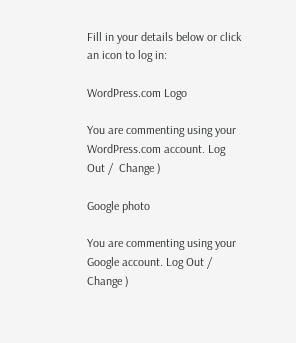Fill in your details below or click an icon to log in:

WordPress.com Logo

You are commenting using your WordPress.com account. Log Out /  Change )

Google photo

You are commenting using your Google account. Log Out /  Change )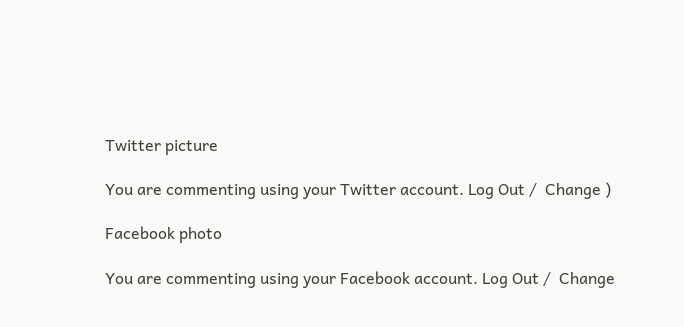Twitter picture

You are commenting using your Twitter account. Log Out /  Change )

Facebook photo

You are commenting using your Facebook account. Log Out /  Change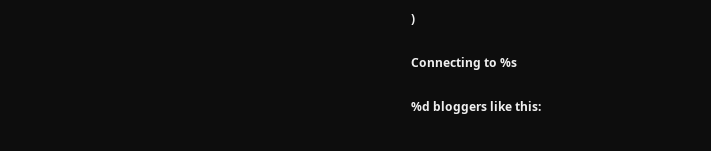)

Connecting to %s

%d bloggers like this: